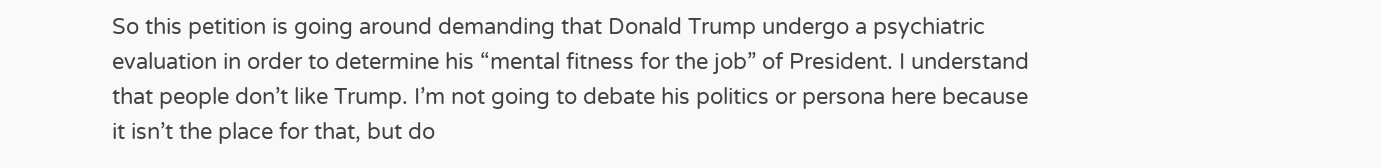So this petition is going around demanding that Donald Trump undergo a psychiatric evaluation in order to determine his “mental fitness for the job” of President. I understand that people don’t like Trump. I’m not going to debate his politics or persona here because it isn’t the place for that, but do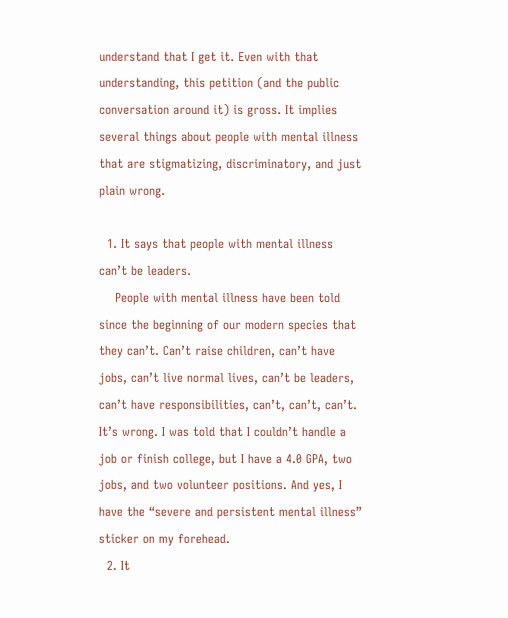understand that I get it. Even with that understanding, this petition (and the public conversation around it) is gross. It implies several things about people with mental illness that are stigmatizing, discriminatory, and just plain wrong.

  1. It says that people with mental illness can’t be leaders.
    People with mental illness have been told since the beginning of our modern species that they can’t. Can’t raise children, can’t have jobs, can’t live normal lives, can’t be leaders, can’t have responsibilities, can’t, can’t, can’t. It’s wrong. I was told that I couldn’t handle a job or finish college, but I have a 4.0 GPA, two jobs, and two volunteer positions. And yes, I have the “severe and persistent mental illness” sticker on my forehead.
  2. It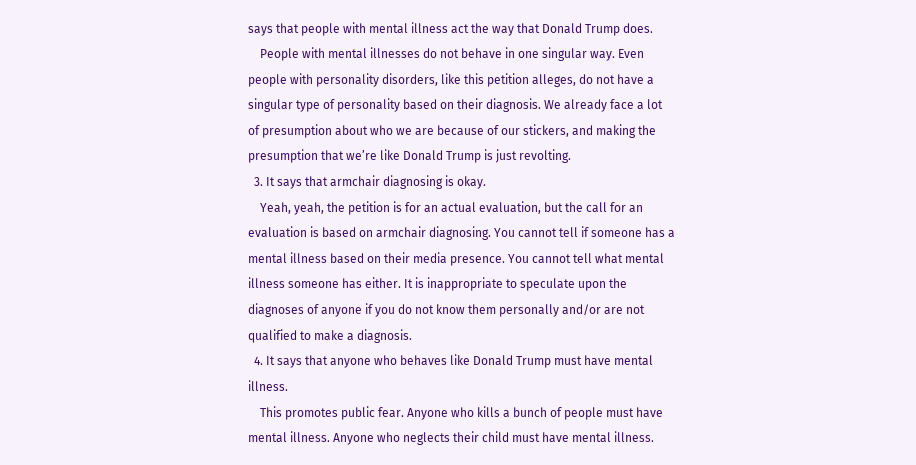says that people with mental illness act the way that Donald Trump does.
    People with mental illnesses do not behave in one singular way. Even people with personality disorders, like this petition alleges, do not have a singular type of personality based on their diagnosis. We already face a lot of presumption about who we are because of our stickers, and making the presumption that we’re like Donald Trump is just revolting.
  3. It says that armchair diagnosing is okay.
    Yeah, yeah, the petition is for an actual evaluation, but the call for an evaluation is based on armchair diagnosing. You cannot tell if someone has a mental illness based on their media presence. You cannot tell what mental illness someone has either. It is inappropriate to speculate upon the diagnoses of anyone if you do not know them personally and/or are not qualified to make a diagnosis.
  4. It says that anyone who behaves like Donald Trump must have mental illness.
    This promotes public fear. Anyone who kills a bunch of people must have mental illness. Anyone who neglects their child must have mental illness.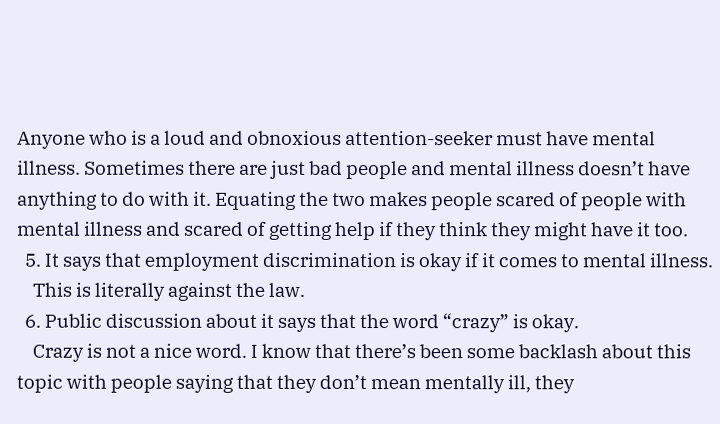Anyone who is a loud and obnoxious attention-seeker must have mental illness. Sometimes there are just bad people and mental illness doesn’t have anything to do with it. Equating the two makes people scared of people with mental illness and scared of getting help if they think they might have it too.
  5. It says that employment discrimination is okay if it comes to mental illness.
    This is literally against the law.
  6. Public discussion about it says that the word “crazy” is okay.
    Crazy is not a nice word. I know that there’s been some backlash about this topic with people saying that they don’t mean mentally ill, they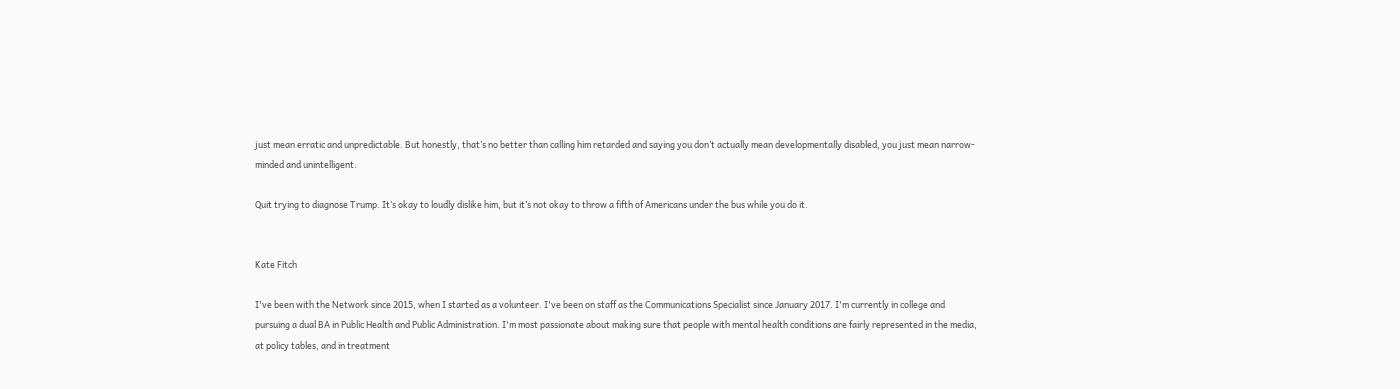just mean erratic and unpredictable. But honestly, that’s no better than calling him retarded and saying you don’t actually mean developmentally disabled, you just mean narrow-minded and unintelligent.

Quit trying to diagnose Trump. It’s okay to loudly dislike him, but it’s not okay to throw a fifth of Americans under the bus while you do it.


Kate Fitch

I've been with the Network since 2015, when I started as a volunteer. I've been on staff as the Communications Specialist since January 2017. I'm currently in college and pursuing a dual BA in Public Health and Public Administration. I'm most passionate about making sure that people with mental health conditions are fairly represented in the media, at policy tables, and in treatment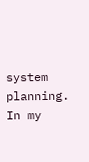system planning. In my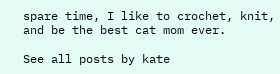spare time, I like to crochet, knit, and be the best cat mom ever.

See all posts by kate